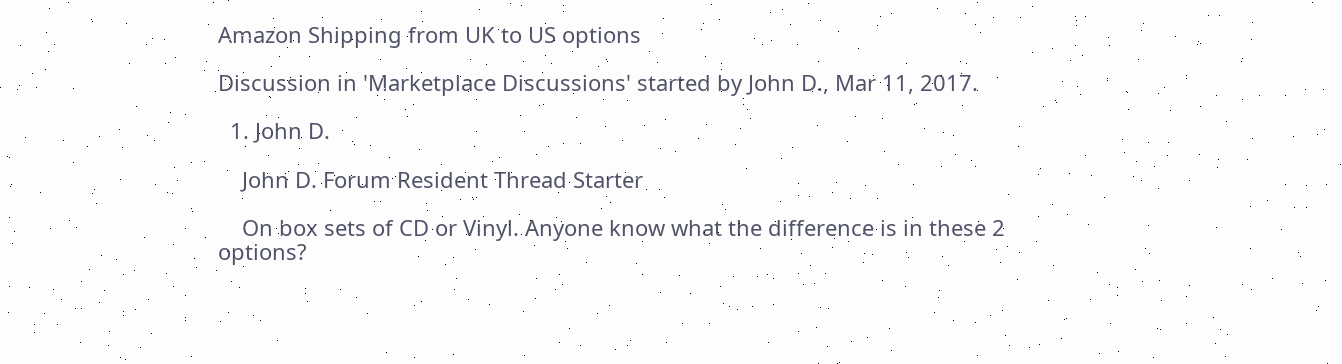Amazon Shipping from UK to US options

Discussion in 'Marketplace Discussions' started by John D., Mar 11, 2017.

  1. John D.

    John D. Forum Resident Thread Starter

    On box sets of CD or Vinyl. Anyone know what the difference is in these 2 options?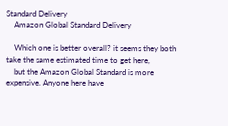Standard Delivery
    Amazon Global Standard Delivery

    Which one is better overall? it seems they both take the same estimated time to get here,
    but the Amazon Global Standard is more expensive. Anyone here have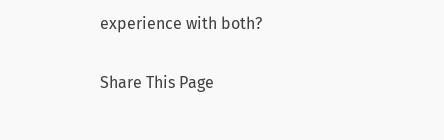experience with both?

Share This Page